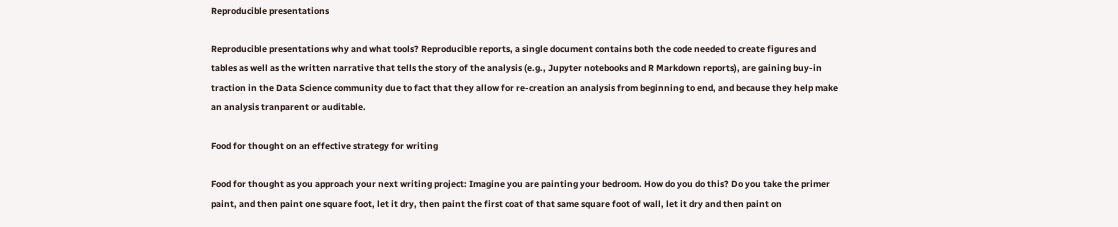Reproducible presentations

Reproducible presentations why and what tools? Reproducible reports, a single document contains both the code needed to create figures and tables as well as the written narrative that tells the story of the analysis (e.g., Jupyter notebooks and R Markdown reports), are gaining buy-in traction in the Data Science community due to fact that they allow for re-creation an analysis from beginning to end, and because they help make an analysis tranparent or auditable.

Food for thought on an effective strategy for writing

Food for thought as you approach your next writing project: Imagine you are painting your bedroom. How do you do this? Do you take the primer paint, and then paint one square foot, let it dry, then paint the first coat of that same square foot of wall, let it dry and then paint on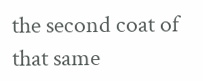the second coat of that same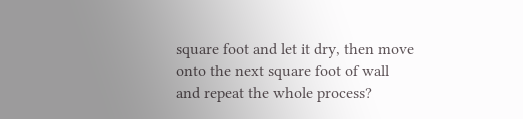square foot and let it dry, then move onto the next square foot of wall and repeat the whole process?